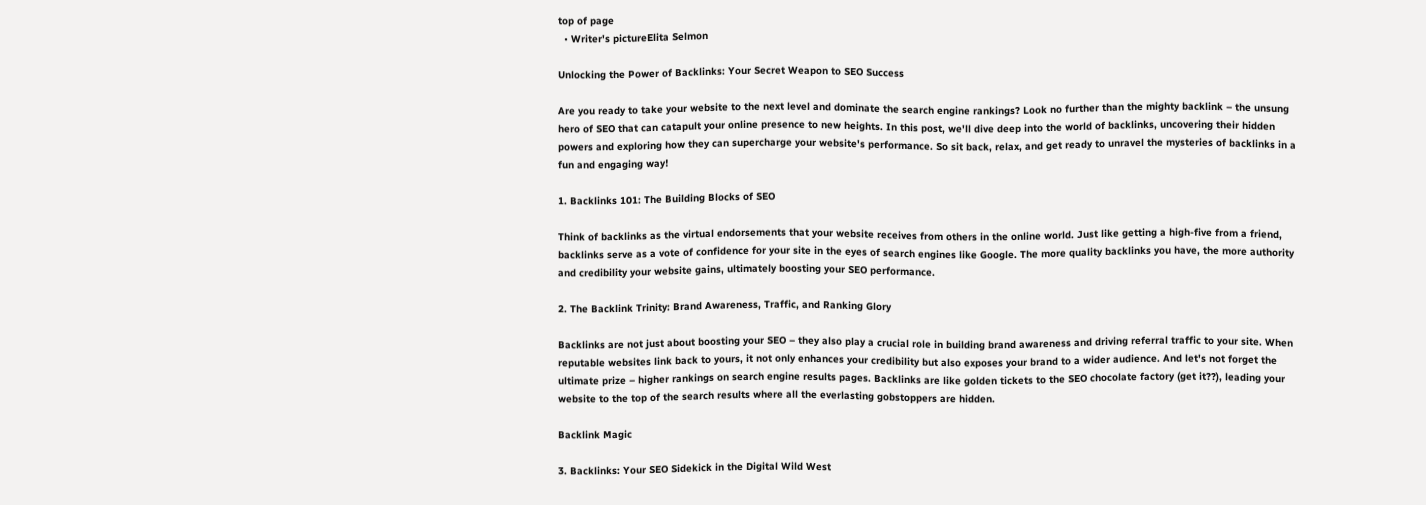top of page
  • Writer's pictureElita Selmon

Unlocking the Power of Backlinks: Your Secret Weapon to SEO Success

Are you ready to take your website to the next level and dominate the search engine rankings? Look no further than the mighty backlink – the unsung hero of SEO that can catapult your online presence to new heights. In this post, we'll dive deep into the world of backlinks, uncovering their hidden powers and exploring how they can supercharge your website's performance. So sit back, relax, and get ready to unravel the mysteries of backlinks in a fun and engaging way!

1. Backlinks 101: The Building Blocks of SEO

Think of backlinks as the virtual endorsements that your website receives from others in the online world. Just like getting a high-five from a friend, backlinks serve as a vote of confidence for your site in the eyes of search engines like Google. The more quality backlinks you have, the more authority and credibility your website gains, ultimately boosting your SEO performance.

2. The Backlink Trinity: Brand Awareness, Traffic, and Ranking Glory

Backlinks are not just about boosting your SEO – they also play a crucial role in building brand awareness and driving referral traffic to your site. When reputable websites link back to yours, it not only enhances your credibility but also exposes your brand to a wider audience. And let's not forget the ultimate prize – higher rankings on search engine results pages. Backlinks are like golden tickets to the SEO chocolate factory (get it??), leading your website to the top of the search results where all the everlasting gobstoppers are hidden.

Backlink Magic

3. Backlinks: Your SEO Sidekick in the Digital Wild West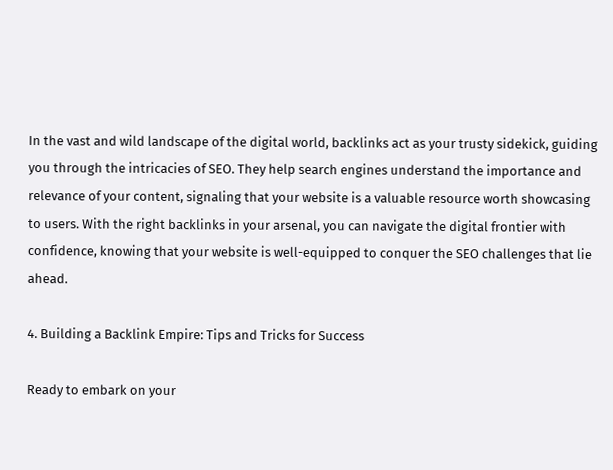In the vast and wild landscape of the digital world, backlinks act as your trusty sidekick, guiding you through the intricacies of SEO. They help search engines understand the importance and relevance of your content, signaling that your website is a valuable resource worth showcasing to users. With the right backlinks in your arsenal, you can navigate the digital frontier with confidence, knowing that your website is well-equipped to conquer the SEO challenges that lie ahead.

4. Building a Backlink Empire: Tips and Tricks for Success

Ready to embark on your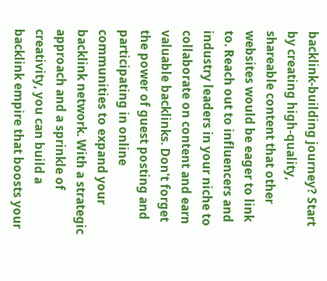backlink-building journey? Start by creating high-quality, shareable content that other websites would be eager to link to. Reach out to influencers and industry leaders in your niche to collaborate on content and earn valuable backlinks. Don't forget the power of guest posting and participating in online communities to expand your backlink network. With a strategic approach and a sprinkle of creativity, you can build a backlink empire that boosts your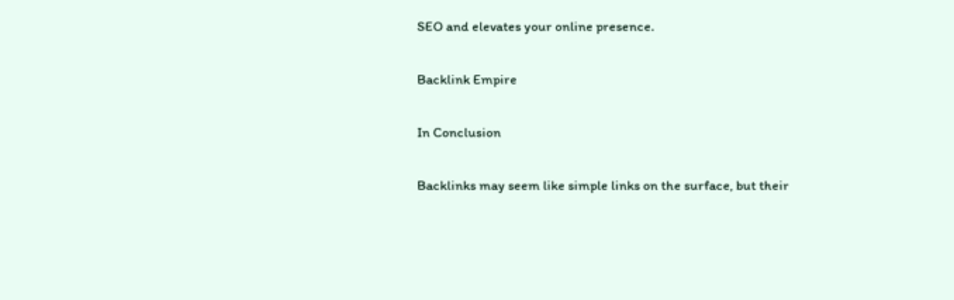SEO and elevates your online presence.

Backlink Empire

In Conclusion

Backlinks may seem like simple links on the surface, but their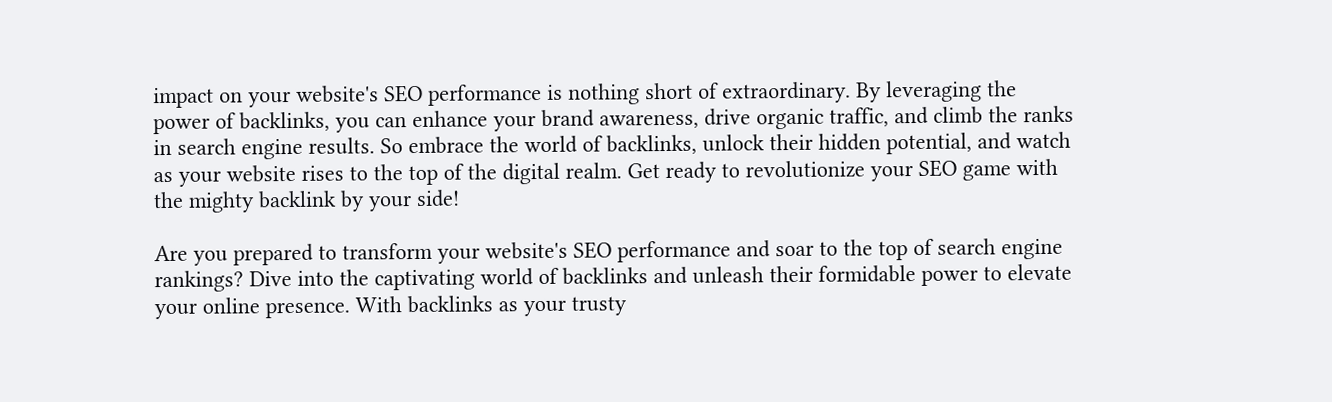impact on your website's SEO performance is nothing short of extraordinary. By leveraging the power of backlinks, you can enhance your brand awareness, drive organic traffic, and climb the ranks in search engine results. So embrace the world of backlinks, unlock their hidden potential, and watch as your website rises to the top of the digital realm. Get ready to revolutionize your SEO game with the mighty backlink by your side!

Are you prepared to transform your website's SEO performance and soar to the top of search engine rankings? Dive into the captivating world of backlinks and unleash their formidable power to elevate your online presence. With backlinks as your trusty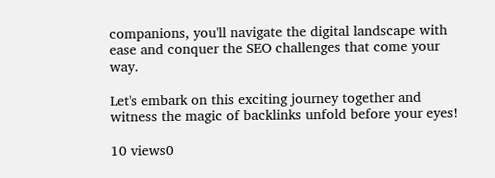companions, you'll navigate the digital landscape with ease and conquer the SEO challenges that come your way.

Let's embark on this exciting journey together and witness the magic of backlinks unfold before your eyes!

10 views0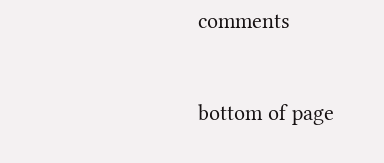comments


bottom of page